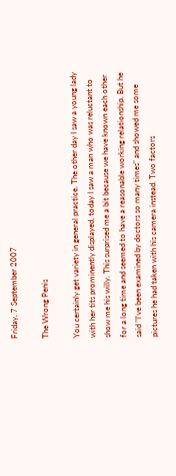Friday, 7 September 2007

The Wrong Penis

You certainly get variety in general practice. The other day I saw a young lady with her tits prominently displayed, today I saw a man who was reluctant to show me his willy. This surprised me a bit because we have known each other for a long time and seemed to have a reasonable working relationship. But he said "I've been examined by doctors so many times" and showed me some pictures he had taken with his camera instead. Two factors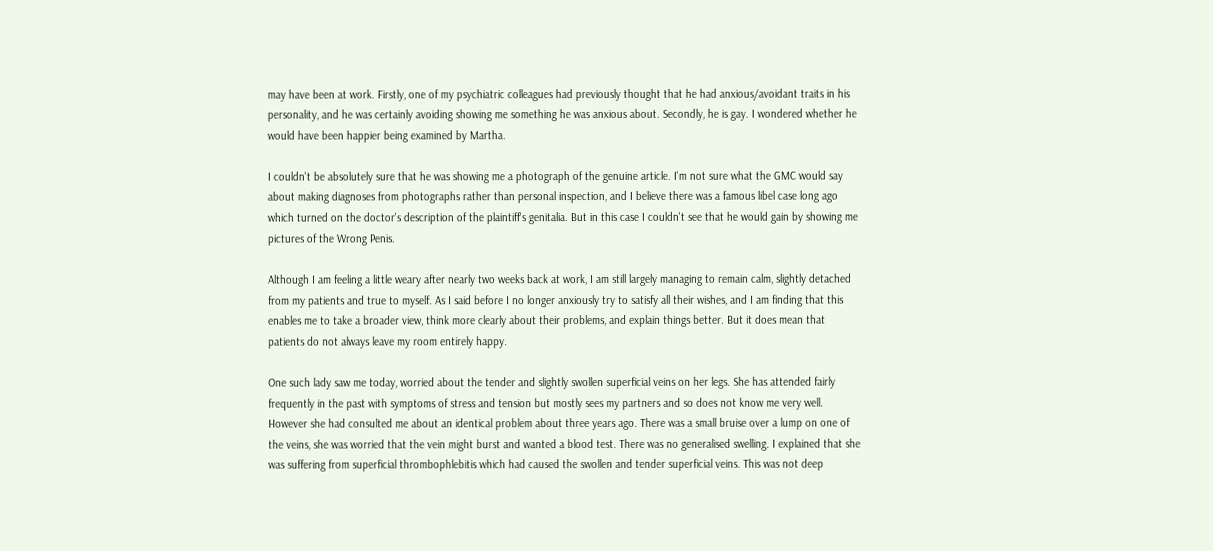may have been at work. Firstly, one of my psychiatric colleagues had previously thought that he had anxious/avoidant traits in his personality, and he was certainly avoiding showing me something he was anxious about. Secondly, he is gay. I wondered whether he would have been happier being examined by Martha.

I couldn't be absolutely sure that he was showing me a photograph of the genuine article. I'm not sure what the GMC would say about making diagnoses from photographs rather than personal inspection, and I believe there was a famous libel case long ago which turned on the doctor's description of the plaintiff's genitalia. But in this case I couldn't see that he would gain by showing me pictures of the Wrong Penis.

Although I am feeling a little weary after nearly two weeks back at work, I am still largely managing to remain calm, slightly detached from my patients and true to myself. As I said before I no longer anxiously try to satisfy all their wishes, and I am finding that this enables me to take a broader view, think more clearly about their problems, and explain things better. But it does mean that patients do not always leave my room entirely happy.

One such lady saw me today, worried about the tender and slightly swollen superficial veins on her legs. She has attended fairly frequently in the past with symptoms of stress and tension but mostly sees my partners and so does not know me very well. However she had consulted me about an identical problem about three years ago. There was a small bruise over a lump on one of the veins, she was worried that the vein might burst and wanted a blood test. There was no generalised swelling. I explained that she was suffering from superficial thrombophlebitis which had caused the swollen and tender superficial veins. This was not deep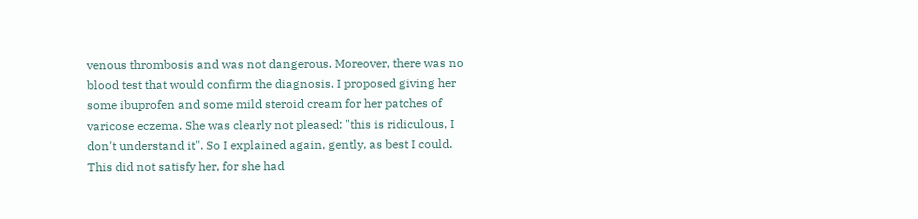venous thrombosis and was not dangerous. Moreover, there was no blood test that would confirm the diagnosis. I proposed giving her some ibuprofen and some mild steroid cream for her patches of varicose eczema. She was clearly not pleased: "this is ridiculous, I don't understand it". So I explained again, gently, as best I could. This did not satisfy her, for she had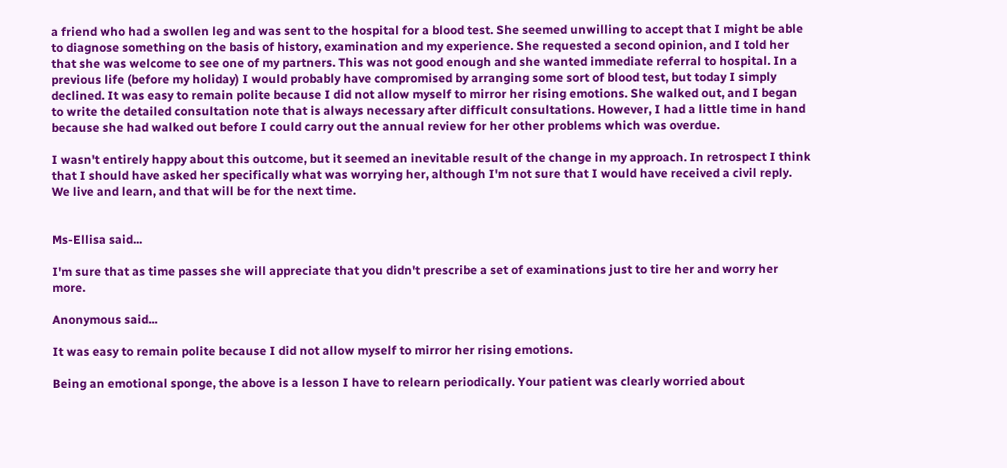a friend who had a swollen leg and was sent to the hospital for a blood test. She seemed unwilling to accept that I might be able to diagnose something on the basis of history, examination and my experience. She requested a second opinion, and I told her that she was welcome to see one of my partners. This was not good enough and she wanted immediate referral to hospital. In a previous life (before my holiday) I would probably have compromised by arranging some sort of blood test, but today I simply declined. It was easy to remain polite because I did not allow myself to mirror her rising emotions. She walked out, and I began to write the detailed consultation note that is always necessary after difficult consultations. However, I had a little time in hand because she had walked out before I could carry out the annual review for her other problems which was overdue.

I wasn't entirely happy about this outcome, but it seemed an inevitable result of the change in my approach. In retrospect I think that I should have asked her specifically what was worrying her, although I'm not sure that I would have received a civil reply. We live and learn, and that will be for the next time.


Ms-Ellisa said...

I'm sure that as time passes she will appreciate that you didn't prescribe a set of examinations just to tire her and worry her more.

Anonymous said...

It was easy to remain polite because I did not allow myself to mirror her rising emotions.

Being an emotional sponge, the above is a lesson I have to relearn periodically. Your patient was clearly worried about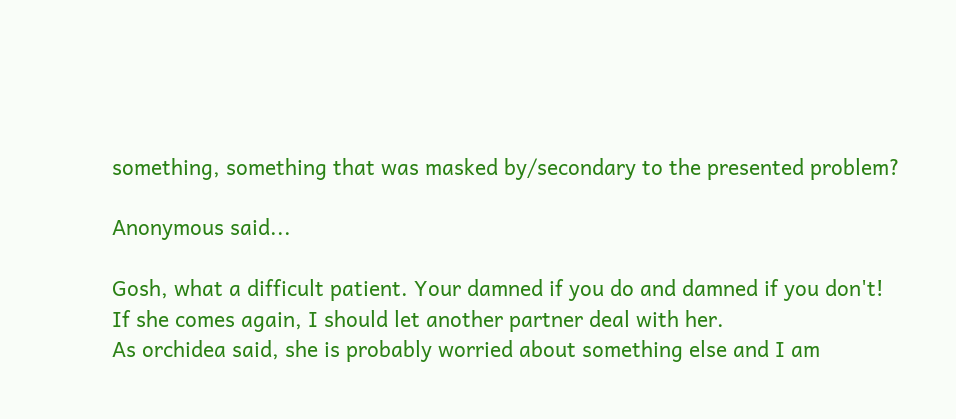something, something that was masked by/secondary to the presented problem?

Anonymous said...

Gosh, what a difficult patient. Your damned if you do and damned if you don't!
If she comes again, I should let another partner deal with her.
As orchidea said, she is probably worried about something else and I am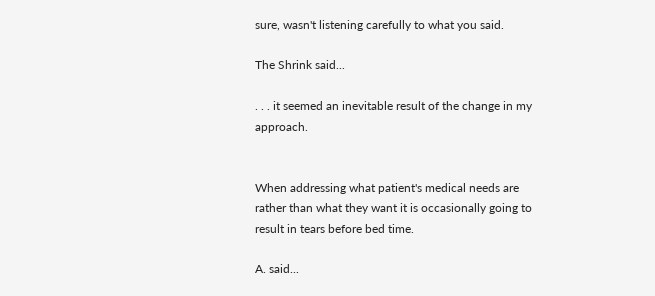sure, wasn't listening carefully to what you said.

The Shrink said...

. . . it seemed an inevitable result of the change in my approach.


When addressing what patient's medical needs are rather than what they want it is occasionally going to result in tears before bed time.

A. said...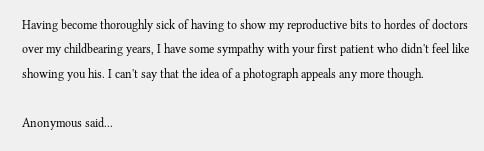Having become thoroughly sick of having to show my reproductive bits to hordes of doctors over my childbearing years, I have some sympathy with your first patient who didn't feel like showing you his. I can't say that the idea of a photograph appeals any more though.

Anonymous said...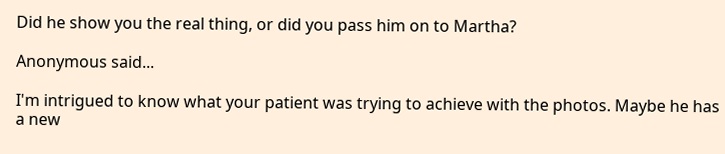Did he show you the real thing, or did you pass him on to Martha?

Anonymous said...

I'm intrigued to know what your patient was trying to achieve with the photos. Maybe he has a new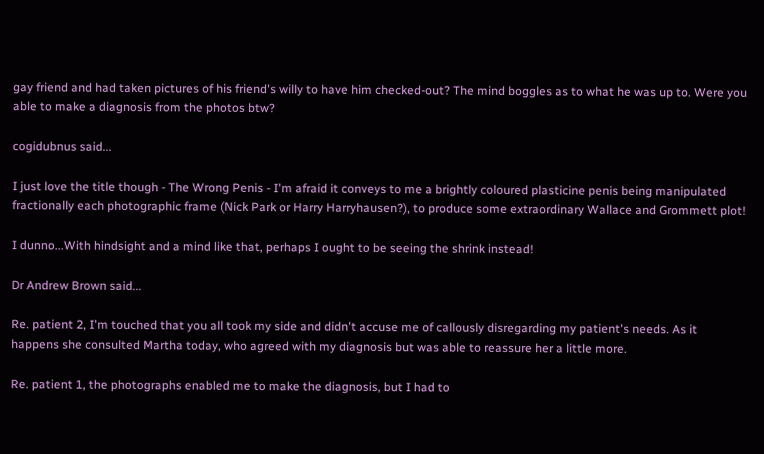gay friend and had taken pictures of his friend's willy to have him checked-out? The mind boggles as to what he was up to. Were you able to make a diagnosis from the photos btw?

cogidubnus said...

I just love the title though - The Wrong Penis - I'm afraid it conveys to me a brightly coloured plasticine penis being manipulated fractionally each photographic frame (Nick Park or Harry Harryhausen?), to produce some extraordinary Wallace and Grommett plot!

I dunno...With hindsight and a mind like that, perhaps I ought to be seeing the shrink instead!

Dr Andrew Brown said...

Re. patient 2, I'm touched that you all took my side and didn't accuse me of callously disregarding my patient's needs. As it happens she consulted Martha today, who agreed with my diagnosis but was able to reassure her a little more.

Re. patient 1, the photographs enabled me to make the diagnosis, but I had to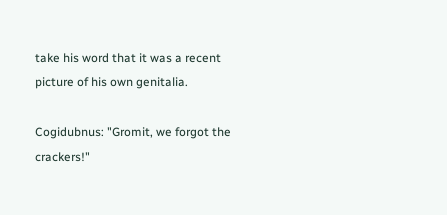take his word that it was a recent picture of his own genitalia.

Cogidubnus: "Gromit, we forgot the crackers!"